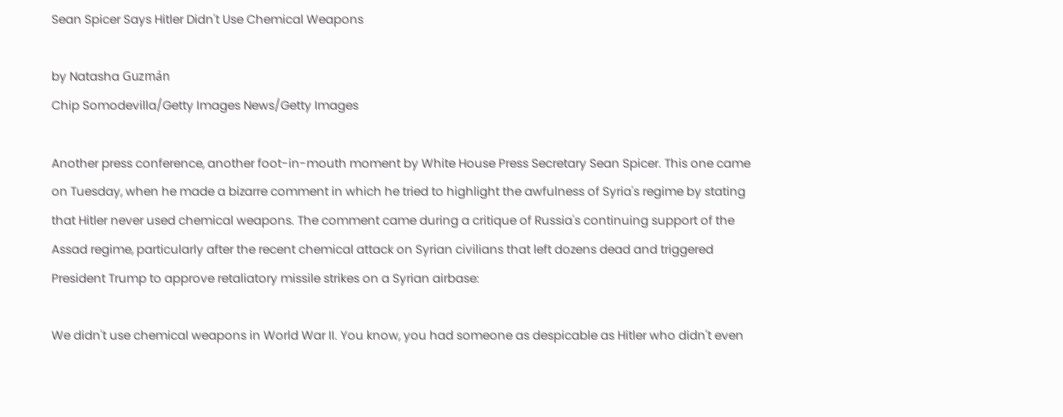Sean Spicer Says Hitler Didn't Use Chemical Weapons

by Natasha Guzmán
Chip Somodevilla/Getty Images News/Getty Images

Another press conference, another foot-in-mouth moment by White House Press Secretary Sean Spicer. This one came on Tuesday, when he made a bizarre comment in which he tried to highlight the awfulness of Syria's regime by stating that Hitler never used chemical weapons. The comment came during a critique of Russia's continuing support of the Assad regime, particularly after the recent chemical attack on Syrian civilians that left dozens dead and triggered President Trump to approve retaliatory missile strikes on a Syrian airbase:

We didn't use chemical weapons in World War II. You know, you had someone as despicable as Hitler who didn't even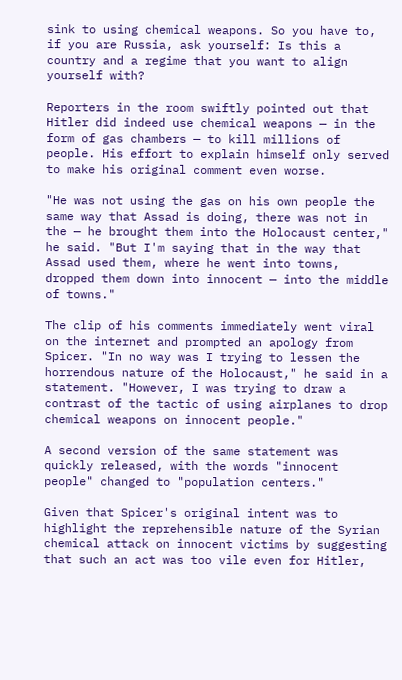sink to using chemical weapons. So you have to, if you are Russia, ask yourself: Is this a country and a regime that you want to align yourself with?

Reporters in the room swiftly pointed out that Hitler did indeed use chemical weapons — in the form of gas chambers — to kill millions of people. His effort to explain himself only served to make his original comment even worse.

"He was not using the gas on his own people the same way that Assad is doing, there was not in the — he brought them into the Holocaust center," he said. "But I'm saying that in the way that Assad used them, where he went into towns, dropped them down into innocent — into the middle of towns."

The clip of his comments immediately went viral on the internet and prompted an apology from Spicer. "In no way was I trying to lessen the horrendous nature of the Holocaust," he said in a statement. "However, I was trying to draw a contrast of the tactic of using airplanes to drop chemical weapons on innocent people."

A second version of the same statement was quickly released, with the words "innocent people" changed to "population centers."

Given that Spicer's original intent was to highlight the reprehensible nature of the Syrian chemical attack on innocent victims by suggesting that such an act was too vile even for Hitler,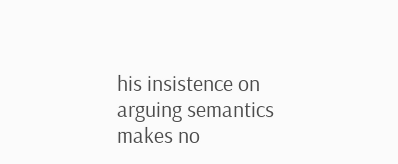his insistence on arguing semantics makes no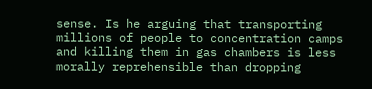sense. Is he arguing that transporting millions of people to concentration camps and killing them in gas chambers is less morally reprehensible than dropping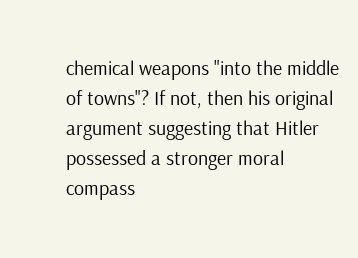chemical weapons "into the middle of towns"? If not, then his original argument suggesting that Hitler possessed a stronger moral compass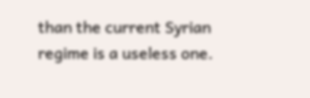than the current Syrian regime is a useless one.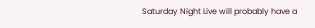Saturday Night Live will probably have a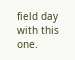field day with this one.